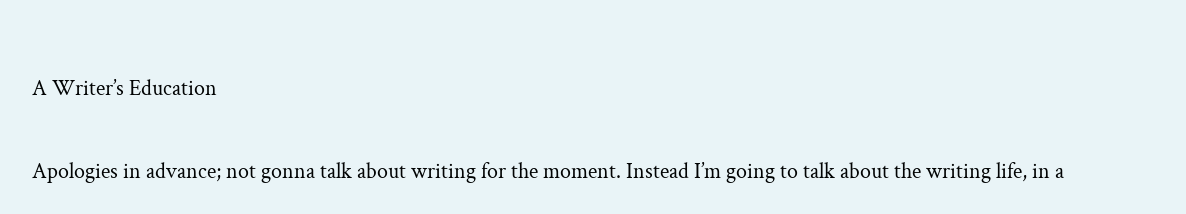A Writer’s Education

Apologies in advance; not gonna talk about writing for the moment. Instead I’m going to talk about the writing life, in a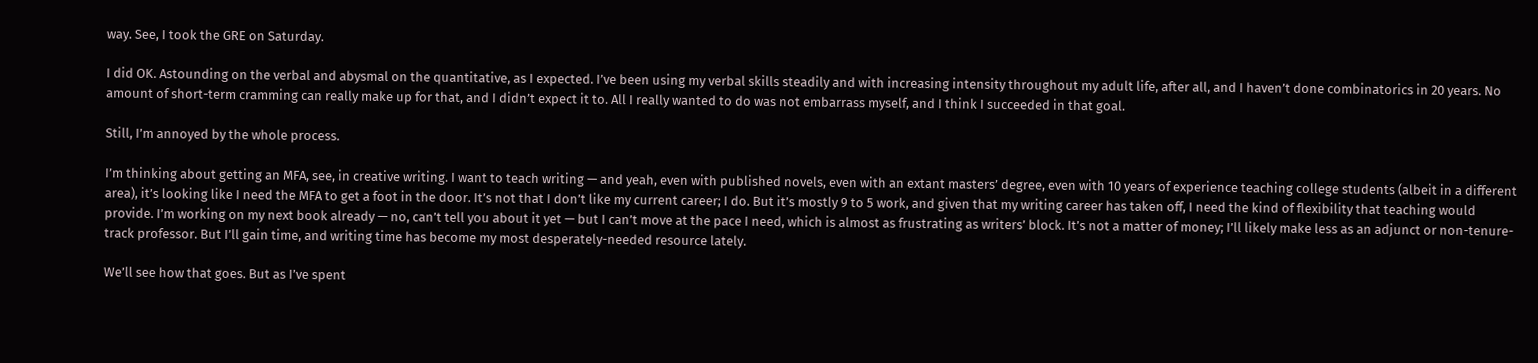way. See, I took the GRE on Saturday.

I did OK. Astounding on the verbal and abysmal on the quantitative, as I expected. I’ve been using my verbal skills steadily and with increasing intensity throughout my adult life, after all, and I haven’t done combinatorics in 20 years. No amount of short-term cramming can really make up for that, and I didn’t expect it to. All I really wanted to do was not embarrass myself, and I think I succeeded in that goal.

Still, I’m annoyed by the whole process.

I’m thinking about getting an MFA, see, in creative writing. I want to teach writing — and yeah, even with published novels, even with an extant masters’ degree, even with 10 years of experience teaching college students (albeit in a different area), it’s looking like I need the MFA to get a foot in the door. It’s not that I don’t like my current career; I do. But it’s mostly 9 to 5 work, and given that my writing career has taken off, I need the kind of flexibility that teaching would provide. I’m working on my next book already — no, can’t tell you about it yet — but I can’t move at the pace I need, which is almost as frustrating as writers’ block. It’s not a matter of money; I’ll likely make less as an adjunct or non-tenure-track professor. But I’ll gain time, and writing time has become my most desperately-needed resource lately.

We’ll see how that goes. But as I’ve spent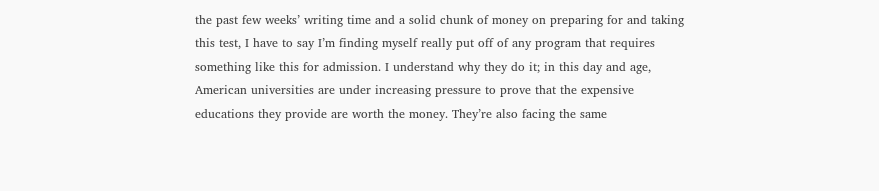the past few weeks’ writing time and a solid chunk of money on preparing for and taking this test, I have to say I’m finding myself really put off of any program that requires something like this for admission. I understand why they do it; in this day and age, American universities are under increasing pressure to prove that the expensive educations they provide are worth the money. They’re also facing the same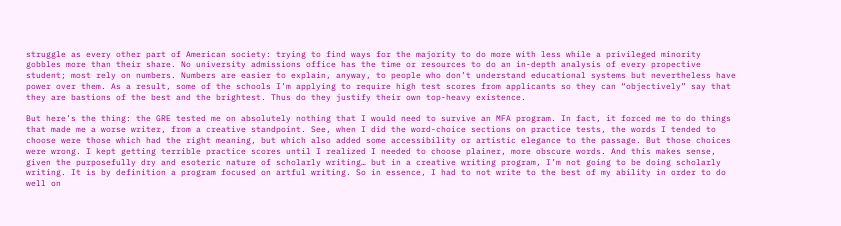struggle as every other part of American society: trying to find ways for the majority to do more with less while a privileged minority gobbles more than their share. No university admissions office has the time or resources to do an in-depth analysis of every propective student; most rely on numbers. Numbers are easier to explain, anyway, to people who don’t understand educational systems but nevertheless have power over them. As a result, some of the schools I’m applying to require high test scores from applicants so they can “objectively” say that they are bastions of the best and the brightest. Thus do they justify their own top-heavy existence.

But here’s the thing: the GRE tested me on absolutely nothing that I would need to survive an MFA program. In fact, it forced me to do things that made me a worse writer, from a creative standpoint. See, when I did the word-choice sections on practice tests, the words I tended to choose were those which had the right meaning, but which also added some accessibility or artistic elegance to the passage. But those choices were wrong. I kept getting terrible practice scores until I realized I needed to choose plainer, more obscure words. And this makes sense, given the purposefully dry and esoteric nature of scholarly writing… but in a creative writing program, I’m not going to be doing scholarly writing. It is by definition a program focused on artful writing. So in essence, I had to not write to the best of my ability in order to do well on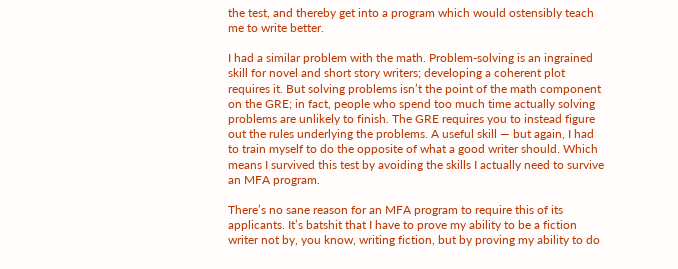the test, and thereby get into a program which would ostensibly teach me to write better.

I had a similar problem with the math. Problem-solving is an ingrained skill for novel and short story writers; developing a coherent plot requires it. But solving problems isn’t the point of the math component on the GRE; in fact, people who spend too much time actually solving problems are unlikely to finish. The GRE requires you to instead figure out the rules underlying the problems. A useful skill — but again, I had to train myself to do the opposite of what a good writer should. Which means I survived this test by avoiding the skills I actually need to survive an MFA program.

There’s no sane reason for an MFA program to require this of its applicants. It’s batshit that I have to prove my ability to be a fiction writer not by, you know, writing fiction, but by proving my ability to do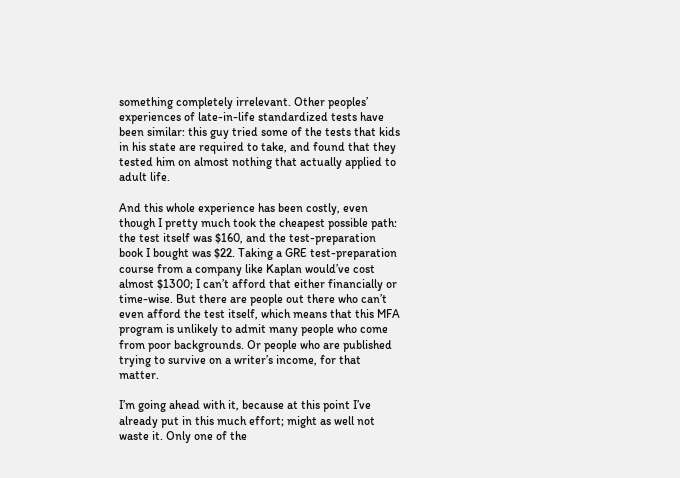something completely irrelevant. Other peoples’ experiences of late-in-life standardized tests have been similar: this guy tried some of the tests that kids in his state are required to take, and found that they tested him on almost nothing that actually applied to adult life.

And this whole experience has been costly, even though I pretty much took the cheapest possible path: the test itself was $160, and the test-preparation book I bought was $22. Taking a GRE test-preparation course from a company like Kaplan would’ve cost almost $1300; I can’t afford that either financially or time-wise. But there are people out there who can’t even afford the test itself, which means that this MFA program is unlikely to admit many people who come from poor backgrounds. Or people who are published trying to survive on a writer’s income, for that matter.

I’m going ahead with it, because at this point I’ve already put in this much effort; might as well not waste it. Only one of the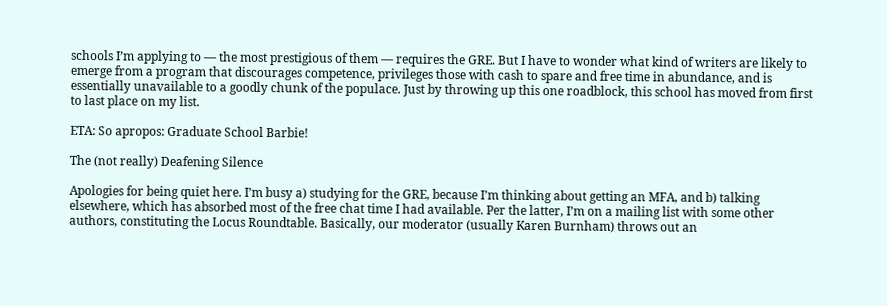schools I’m applying to — the most prestigious of them — requires the GRE. But I have to wonder what kind of writers are likely to emerge from a program that discourages competence, privileges those with cash to spare and free time in abundance, and is essentially unavailable to a goodly chunk of the populace. Just by throwing up this one roadblock, this school has moved from first to last place on my list.

ETA: So apropos: Graduate School Barbie!

The (not really) Deafening Silence

Apologies for being quiet here. I’m busy a) studying for the GRE, because I’m thinking about getting an MFA, and b) talking elsewhere, which has absorbed most of the free chat time I had available. Per the latter, I’m on a mailing list with some other authors, constituting the Locus Roundtable. Basically, our moderator (usually Karen Burnham) throws out an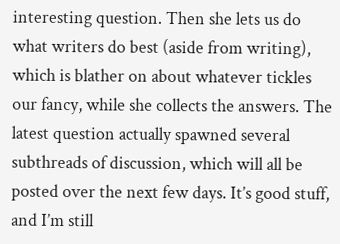interesting question. Then she lets us do what writers do best (aside from writing), which is blather on about whatever tickles our fancy, while she collects the answers. The latest question actually spawned several subthreads of discussion, which will all be posted over the next few days. It’s good stuff, and I’m still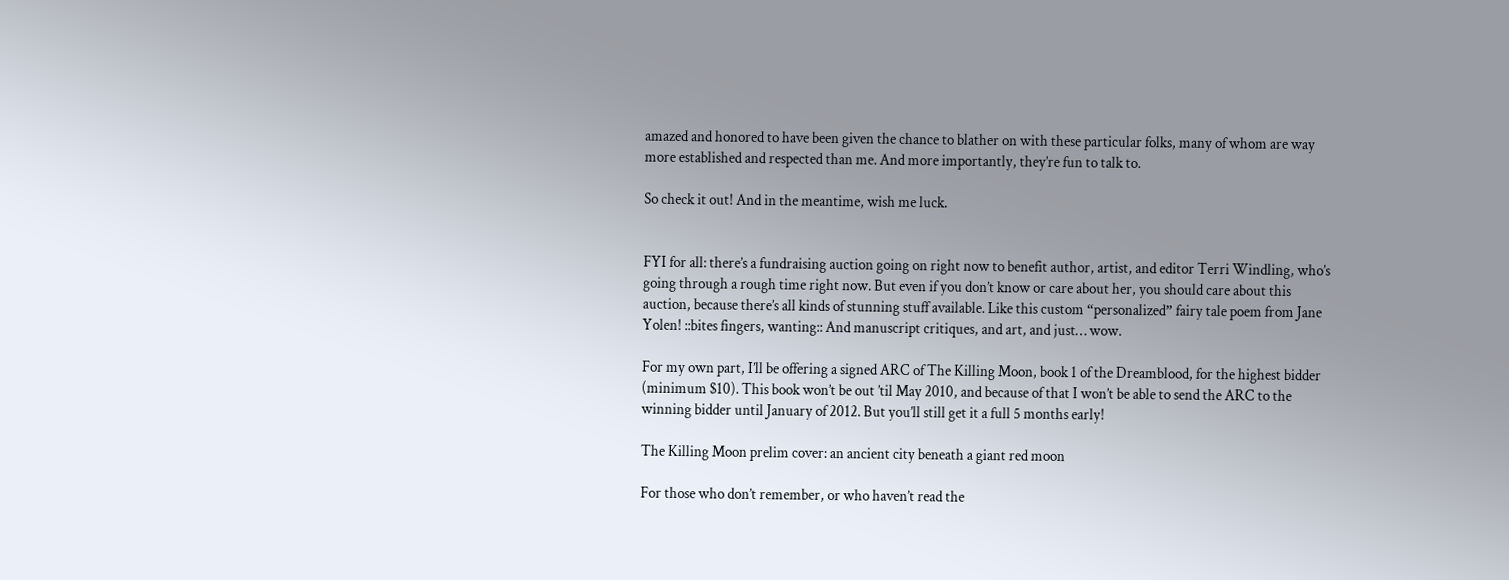amazed and honored to have been given the chance to blather on with these particular folks, many of whom are way more established and respected than me. And more importantly, they’re fun to talk to.

So check it out! And in the meantime, wish me luck.


FYI for all: there’s a fundraising auction going on right now to benefit author, artist, and editor Terri Windling, who’s going through a rough time right now. But even if you don’t know or care about her, you should care about this auction, because there’s all kinds of stunning stuff available. Like this custom “personalized” fairy tale poem from Jane Yolen! ::bites fingers, wanting:: And manuscript critiques, and art, and just… wow.

For my own part, I’ll be offering a signed ARC of The Killing Moon, book 1 of the Dreamblood, for the highest bidder (minimum $10). This book won’t be out ’til May 2010, and because of that I won’t be able to send the ARC to the winning bidder until January of 2012. But you’ll still get it a full 5 months early!

The Killing Moon prelim cover: an ancient city beneath a giant red moon

For those who don’t remember, or who haven’t read the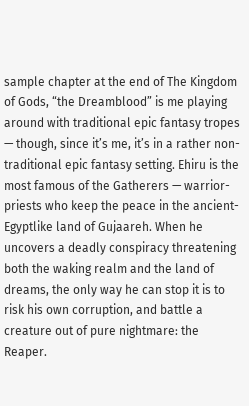sample chapter at the end of The Kingdom of Gods, “the Dreamblood” is me playing around with traditional epic fantasy tropes — though, since it’s me, it’s in a rather non-traditional epic fantasy setting. Ehiru is the most famous of the Gatherers — warrior-priests who keep the peace in the ancient-Egyptlike land of Gujaareh. When he uncovers a deadly conspiracy threatening both the waking realm and the land of dreams, the only way he can stop it is to risk his own corruption, and battle a creature out of pure nightmare: the Reaper.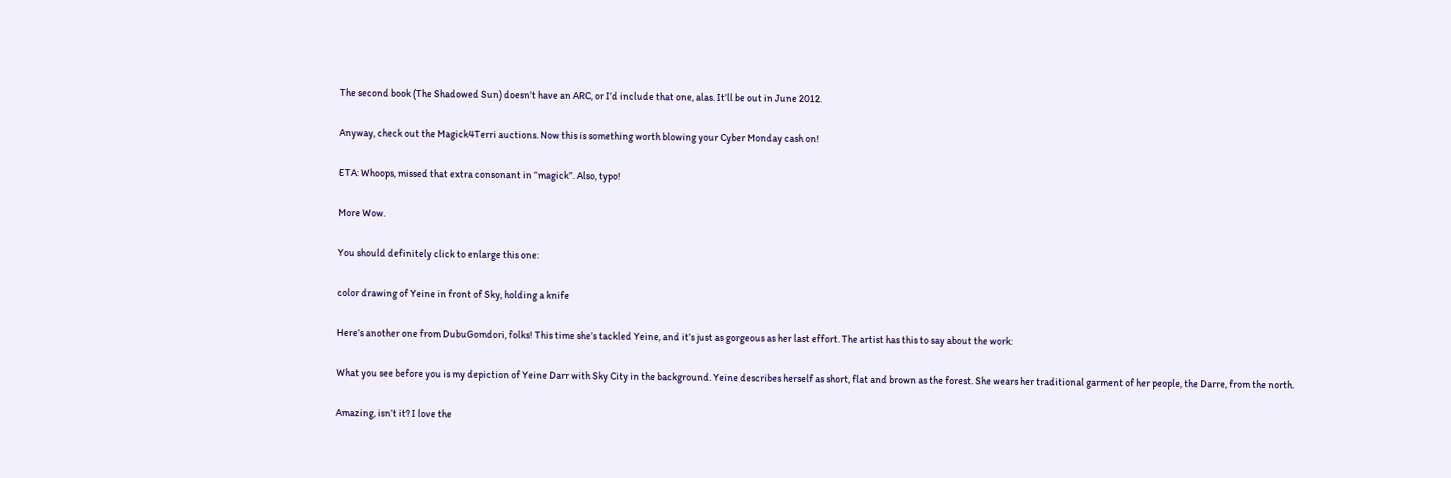The second book (The Shadowed Sun) doesn’t have an ARC, or I’d include that one, alas. It’ll be out in June 2012.

Anyway, check out the Magick4Terri auctions. Now this is something worth blowing your Cyber Monday cash on!

ETA: Whoops, missed that extra consonant in “magick”. Also, typo!

More Wow.

You should definitely click to enlarge this one:

color drawing of Yeine in front of Sky, holding a knife

Here’s another one from DubuGomdori, folks! This time she’s tackled Yeine, and it’s just as gorgeous as her last effort. The artist has this to say about the work:

What you see before you is my depiction of Yeine Darr with Sky City in the background. Yeine describes herself as short, flat and brown as the forest. She wears her traditional garment of her people, the Darre, from the north.

Amazing, isn’t it? I love the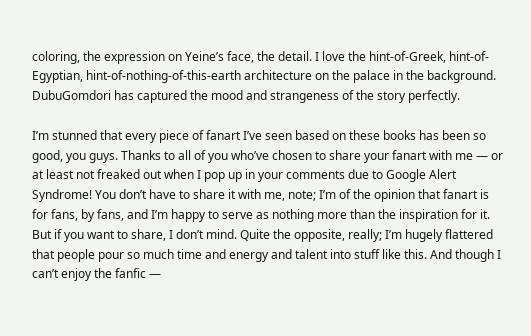coloring, the expression on Yeine’s face, the detail. I love the hint-of-Greek, hint-of-Egyptian, hint-of-nothing-of-this-earth architecture on the palace in the background. DubuGomdori has captured the mood and strangeness of the story perfectly.

I’m stunned that every piece of fanart I’ve seen based on these books has been so good, you guys. Thanks to all of you who’ve chosen to share your fanart with me — or at least not freaked out when I pop up in your comments due to Google Alert Syndrome! You don’t have to share it with me, note; I’m of the opinion that fanart is for fans, by fans, and I’m happy to serve as nothing more than the inspiration for it. But if you want to share, I don’t mind. Quite the opposite, really; I’m hugely flattered that people pour so much time and energy and talent into stuff like this. And though I can’t enjoy the fanfic —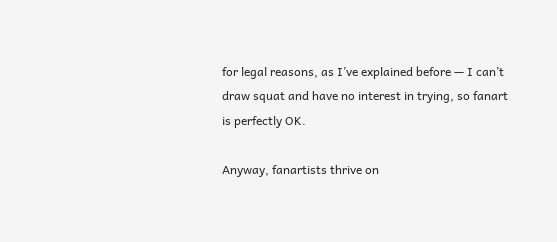for legal reasons, as I’ve explained before — I can’t draw squat and have no interest in trying, so fanart is perfectly OK.

Anyway, fanartists thrive on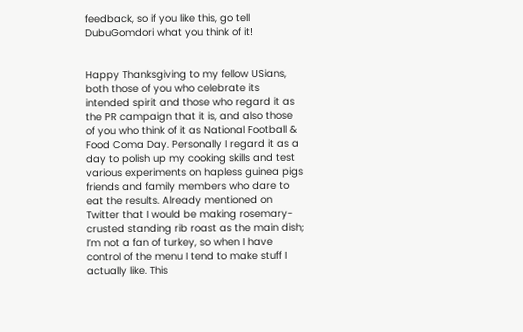feedback, so if you like this, go tell DubuGomdori what you think of it!


Happy Thanksgiving to my fellow USians, both those of you who celebrate its intended spirit and those who regard it as the PR campaign that it is, and also those of you who think of it as National Football & Food Coma Day. Personally I regard it as a day to polish up my cooking skills and test various experiments on hapless guinea pigs friends and family members who dare to eat the results. Already mentioned on Twitter that I would be making rosemary-crusted standing rib roast as the main dish; I’m not a fan of turkey, so when I have control of the menu I tend to make stuff I actually like. This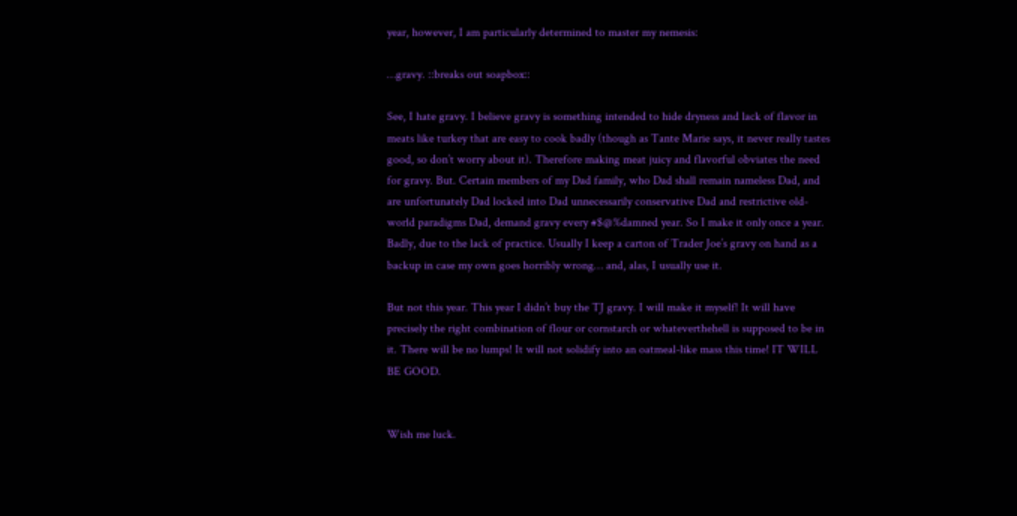year, however, I am particularly determined to master my nemesis:

…gravy. ::breaks out soapbox::

See, I hate gravy. I believe gravy is something intended to hide dryness and lack of flavor in meats like turkey that are easy to cook badly (though as Tante Marie says, it never really tastes good, so don’t worry about it). Therefore making meat juicy and flavorful obviates the need for gravy. But. Certain members of my Dad family, who Dad shall remain nameless Dad, and are unfortunately Dad locked into Dad unnecessarily conservative Dad and restrictive old-world paradigms Dad, demand gravy every #$@%damned year. So I make it only once a year. Badly, due to the lack of practice. Usually I keep a carton of Trader Joe’s gravy on hand as a backup in case my own goes horribly wrong… and, alas, I usually use it.

But not this year. This year I didn’t buy the TJ gravy. I will make it myself! It will have precisely the right combination of flour or cornstarch or whateverthehell is supposed to be in it. There will be no lumps! It will not solidify into an oatmeal-like mass this time! IT WILL BE GOOD.


Wish me luck.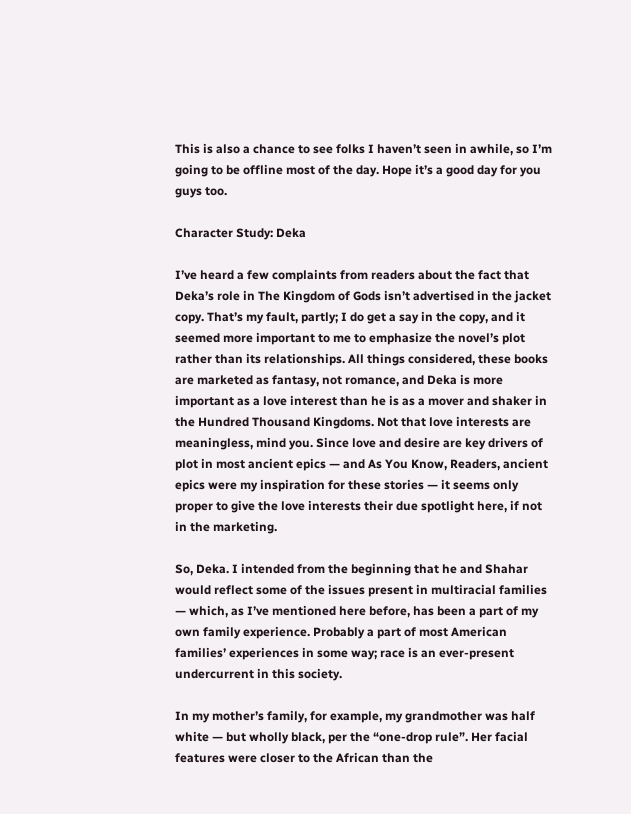This is also a chance to see folks I haven’t seen in awhile, so I’m going to be offline most of the day. Hope it’s a good day for you guys too.

Character Study: Deka

I’ve heard a few complaints from readers about the fact that Deka’s role in The Kingdom of Gods isn’t advertised in the jacket copy. That’s my fault, partly; I do get a say in the copy, and it seemed more important to me to emphasize the novel’s plot rather than its relationships. All things considered, these books are marketed as fantasy, not romance, and Deka is more important as a love interest than he is as a mover and shaker in the Hundred Thousand Kingdoms. Not that love interests are meaningless, mind you. Since love and desire are key drivers of plot in most ancient epics — and As You Know, Readers, ancient epics were my inspiration for these stories — it seems only proper to give the love interests their due spotlight here, if not in the marketing.

So, Deka. I intended from the beginning that he and Shahar would reflect some of the issues present in multiracial families — which, as I’ve mentioned here before, has been a part of my own family experience. Probably a part of most American families’ experiences in some way; race is an ever-present undercurrent in this society.

In my mother’s family, for example, my grandmother was half white — but wholly black, per the “one-drop rule”. Her facial features were closer to the African than the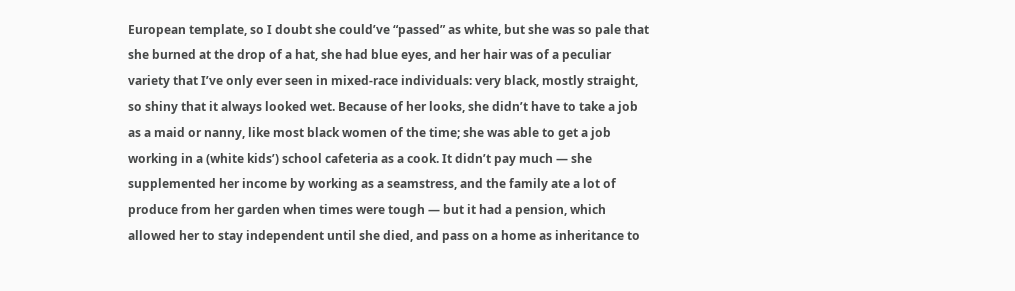European template, so I doubt she could’ve “passed” as white, but she was so pale that she burned at the drop of a hat, she had blue eyes, and her hair was of a peculiar variety that I’ve only ever seen in mixed-race individuals: very black, mostly straight, so shiny that it always looked wet. Because of her looks, she didn’t have to take a job as a maid or nanny, like most black women of the time; she was able to get a job working in a (white kids’) school cafeteria as a cook. It didn’t pay much — she supplemented her income by working as a seamstress, and the family ate a lot of produce from her garden when times were tough — but it had a pension, which allowed her to stay independent until she died, and pass on a home as inheritance to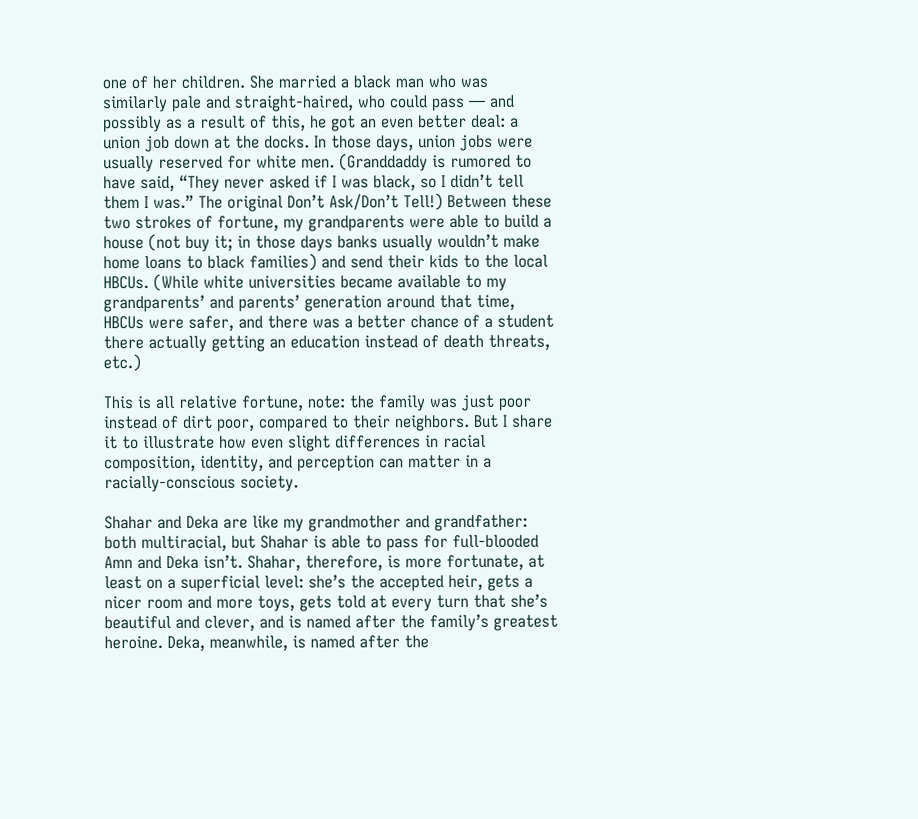one of her children. She married a black man who was similarly pale and straight-haired, who could pass — and possibly as a result of this, he got an even better deal: a union job down at the docks. In those days, union jobs were usually reserved for white men. (Granddaddy is rumored to have said, “They never asked if I was black, so I didn’t tell them I was.” The original Don’t Ask/Don’t Tell!) Between these two strokes of fortune, my grandparents were able to build a house (not buy it; in those days banks usually wouldn’t make home loans to black families) and send their kids to the local HBCUs. (While white universities became available to my grandparents’ and parents’ generation around that time, HBCUs were safer, and there was a better chance of a student there actually getting an education instead of death threats, etc.)

This is all relative fortune, note: the family was just poor instead of dirt poor, compared to their neighbors. But I share it to illustrate how even slight differences in racial composition, identity, and perception can matter in a racially-conscious society.

Shahar and Deka are like my grandmother and grandfather: both multiracial, but Shahar is able to pass for full-blooded Amn and Deka isn’t. Shahar, therefore, is more fortunate, at least on a superficial level: she’s the accepted heir, gets a nicer room and more toys, gets told at every turn that she’s beautiful and clever, and is named after the family’s greatest heroine. Deka, meanwhile, is named after the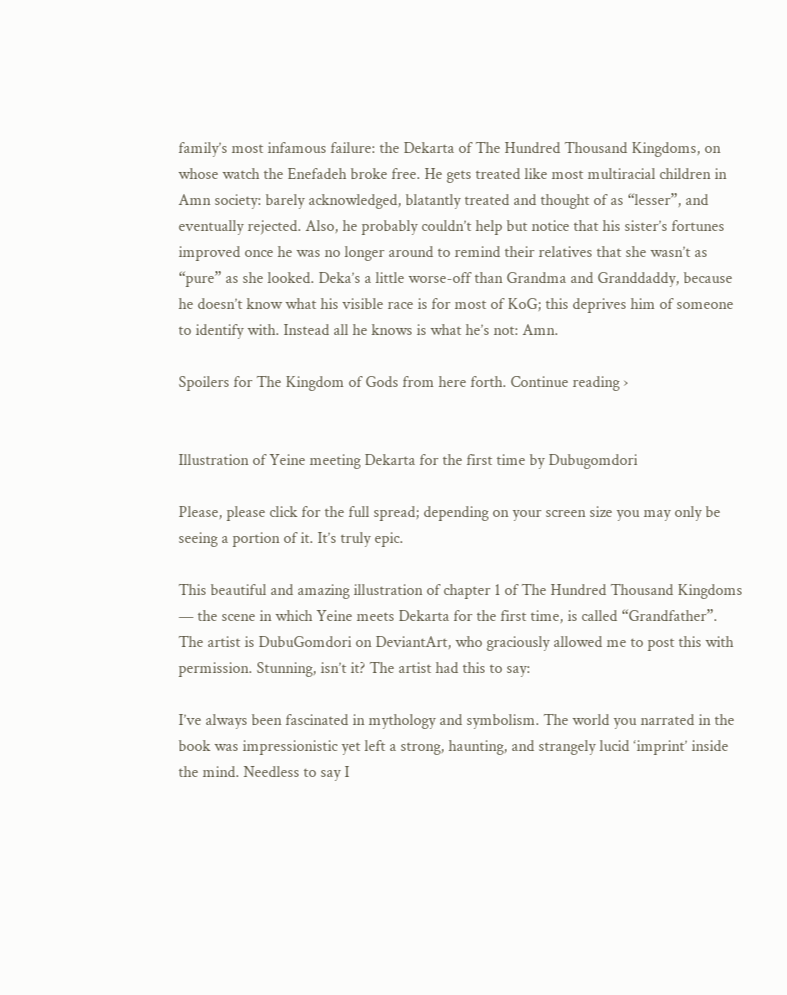family’s most infamous failure: the Dekarta of The Hundred Thousand Kingdoms, on whose watch the Enefadeh broke free. He gets treated like most multiracial children in Amn society: barely acknowledged, blatantly treated and thought of as “lesser”, and eventually rejected. Also, he probably couldn’t help but notice that his sister’s fortunes improved once he was no longer around to remind their relatives that she wasn’t as “pure” as she looked. Deka’s a little worse-off than Grandma and Granddaddy, because he doesn’t know what his visible race is for most of KoG; this deprives him of someone to identify with. Instead all he knows is what he’s not: Amn.

Spoilers for The Kingdom of Gods from here forth. Continue reading ›


Illustration of Yeine meeting Dekarta for the first time by Dubugomdori

Please, please click for the full spread; depending on your screen size you may only be seeing a portion of it. It’s truly epic.

This beautiful and amazing illustration of chapter 1 of The Hundred Thousand Kingdoms — the scene in which Yeine meets Dekarta for the first time, is called “Grandfather”. The artist is DubuGomdori on DeviantArt, who graciously allowed me to post this with permission. Stunning, isn’t it? The artist had this to say:

I’ve always been fascinated in mythology and symbolism. The world you narrated in the book was impressionistic yet left a strong, haunting, and strangely lucid ‘imprint’ inside the mind. Needless to say I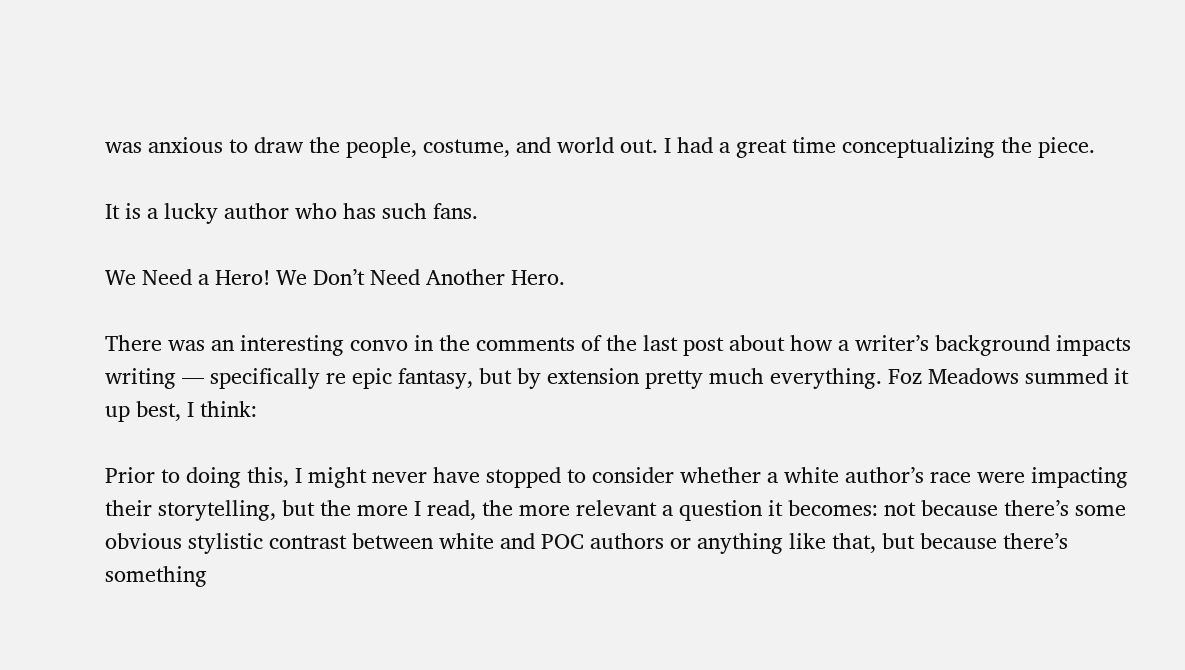was anxious to draw the people, costume, and world out. I had a great time conceptualizing the piece.

It is a lucky author who has such fans.

We Need a Hero! We Don’t Need Another Hero.

There was an interesting convo in the comments of the last post about how a writer’s background impacts writing — specifically re epic fantasy, but by extension pretty much everything. Foz Meadows summed it up best, I think:

Prior to doing this, I might never have stopped to consider whether a white author’s race were impacting their storytelling, but the more I read, the more relevant a question it becomes: not because there’s some obvious stylistic contrast between white and POC authors or anything like that, but because there’s something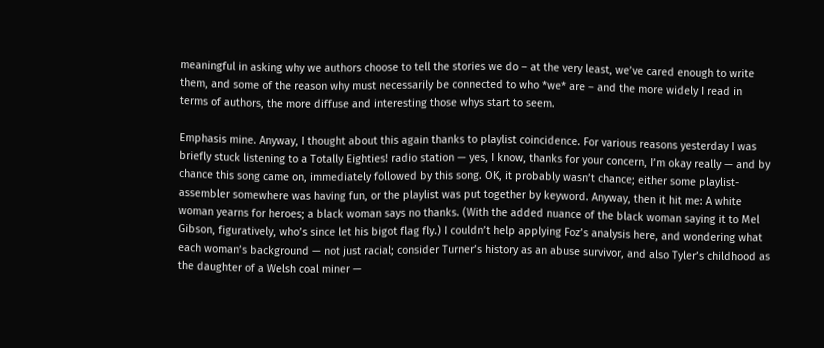meaningful in asking why we authors choose to tell the stories we do – at the very least, we’ve cared enough to write them, and some of the reason why must necessarily be connected to who *we* are – and the more widely I read in terms of authors, the more diffuse and interesting those whys start to seem.

Emphasis mine. Anyway, I thought about this again thanks to playlist coincidence. For various reasons yesterday I was briefly stuck listening to a Totally Eighties! radio station — yes, I know, thanks for your concern, I’m okay really — and by chance this song came on, immediately followed by this song. OK, it probably wasn’t chance; either some playlist-assembler somewhere was having fun, or the playlist was put together by keyword. Anyway, then it hit me: A white woman yearns for heroes; a black woman says no thanks. (With the added nuance of the black woman saying it to Mel Gibson, figuratively, who’s since let his bigot flag fly.) I couldn’t help applying Foz’s analysis here, and wondering what each woman’s background — not just racial; consider Turner’s history as an abuse survivor, and also Tyler’s childhood as the daughter of a Welsh coal miner —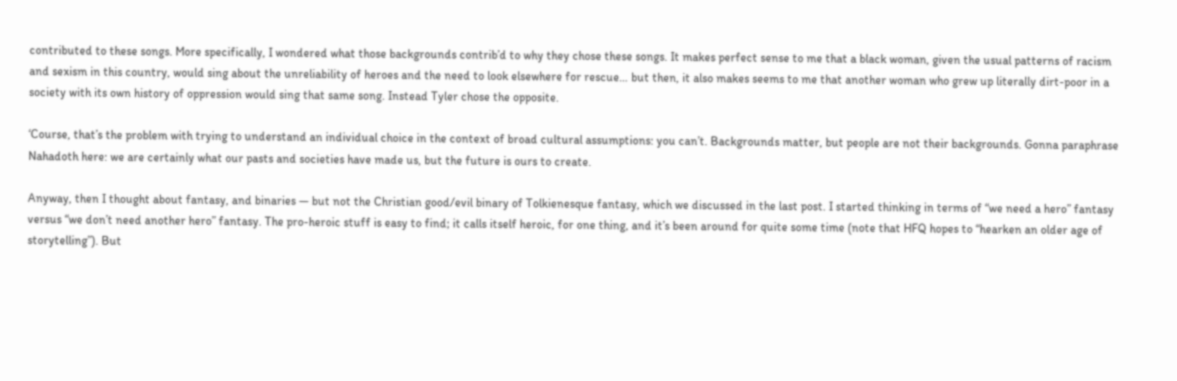contributed to these songs. More specifically, I wondered what those backgrounds contrib’d to why they chose these songs. It makes perfect sense to me that a black woman, given the usual patterns of racism and sexism in this country, would sing about the unreliability of heroes and the need to look elsewhere for rescue… but then, it also makes seems to me that another woman who grew up literally dirt-poor in a society with its own history of oppression would sing that same song. Instead Tyler chose the opposite.

‘Course, that’s the problem with trying to understand an individual choice in the context of broad cultural assumptions: you can’t. Backgrounds matter, but people are not their backgrounds. Gonna paraphrase Nahadoth here: we are certainly what our pasts and societies have made us, but the future is ours to create.

Anyway, then I thought about fantasy, and binaries — but not the Christian good/evil binary of Tolkienesque fantasy, which we discussed in the last post. I started thinking in terms of “we need a hero” fantasy versus “we don’t need another hero” fantasy. The pro-heroic stuff is easy to find; it calls itself heroic, for one thing, and it’s been around for quite some time (note that HFQ hopes to “hearken an older age of storytelling”). But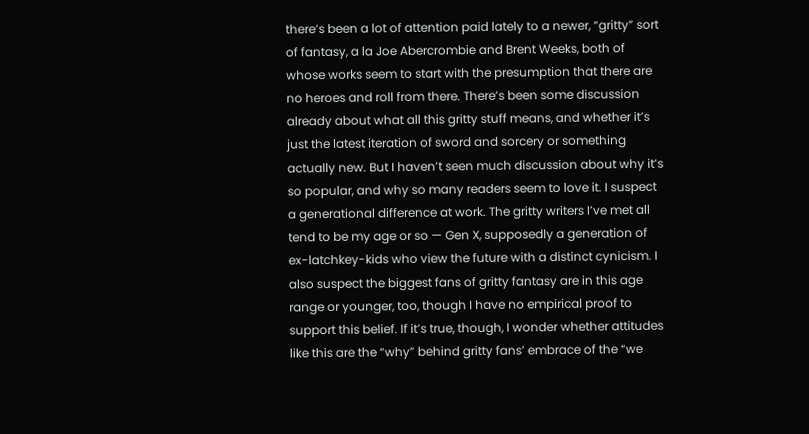there’s been a lot of attention paid lately to a newer, “gritty” sort of fantasy, a la Joe Abercrombie and Brent Weeks, both of whose works seem to start with the presumption that there are no heroes and roll from there. There’s been some discussion already about what all this gritty stuff means, and whether it’s just the latest iteration of sword and sorcery or something actually new. But I haven’t seen much discussion about why it’s so popular, and why so many readers seem to love it. I suspect a generational difference at work. The gritty writers I’ve met all tend to be my age or so — Gen X, supposedly a generation of ex-latchkey-kids who view the future with a distinct cynicism. I also suspect the biggest fans of gritty fantasy are in this age range or younger, too, though I have no empirical proof to support this belief. If it’s true, though, I wonder whether attitudes like this are the “why” behind gritty fans’ embrace of the “we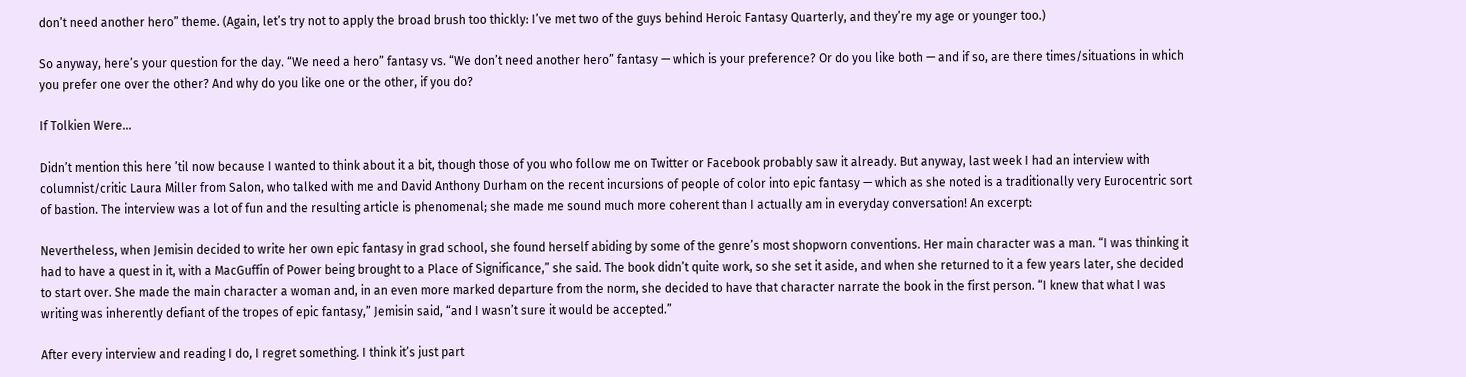don’t need another hero” theme. (Again, let’s try not to apply the broad brush too thickly: I’ve met two of the guys behind Heroic Fantasy Quarterly, and they’re my age or younger too.)

So anyway, here’s your question for the day. “We need a hero” fantasy vs. “We don’t need another hero” fantasy — which is your preference? Or do you like both — and if so, are there times/situations in which you prefer one over the other? And why do you like one or the other, if you do?

If Tolkien Were…

Didn’t mention this here ’til now because I wanted to think about it a bit, though those of you who follow me on Twitter or Facebook probably saw it already. But anyway, last week I had an interview with columnist/critic Laura Miller from Salon, who talked with me and David Anthony Durham on the recent incursions of people of color into epic fantasy — which as she noted is a traditionally very Eurocentric sort of bastion. The interview was a lot of fun and the resulting article is phenomenal; she made me sound much more coherent than I actually am in everyday conversation! An excerpt:

Nevertheless, when Jemisin decided to write her own epic fantasy in grad school, she found herself abiding by some of the genre’s most shopworn conventions. Her main character was a man. “I was thinking it had to have a quest in it, with a MacGuffin of Power being brought to a Place of Significance,” she said. The book didn’t quite work, so she set it aside, and when she returned to it a few years later, she decided to start over. She made the main character a woman and, in an even more marked departure from the norm, she decided to have that character narrate the book in the first person. “I knew that what I was writing was inherently defiant of the tropes of epic fantasy,” Jemisin said, “and I wasn’t sure it would be accepted.”

After every interview and reading I do, I regret something. I think it’s just part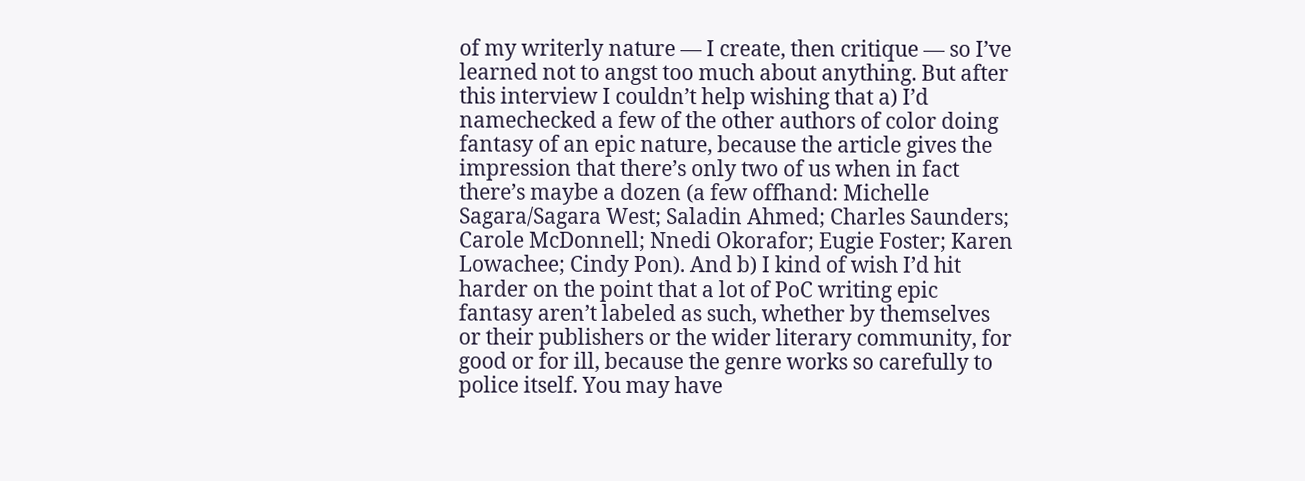of my writerly nature — I create, then critique — so I’ve learned not to angst too much about anything. But after this interview I couldn’t help wishing that a) I’d namechecked a few of the other authors of color doing fantasy of an epic nature, because the article gives the impression that there’s only two of us when in fact there’s maybe a dozen (a few offhand: Michelle Sagara/Sagara West; Saladin Ahmed; Charles Saunders; Carole McDonnell; Nnedi Okorafor; Eugie Foster; Karen Lowachee; Cindy Pon). And b) I kind of wish I’d hit harder on the point that a lot of PoC writing epic fantasy aren’t labeled as such, whether by themselves or their publishers or the wider literary community, for good or for ill, because the genre works so carefully to police itself. You may have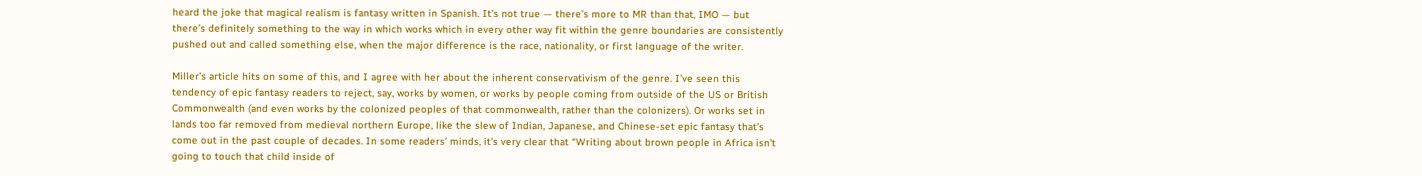heard the joke that magical realism is fantasy written in Spanish. It’s not true — there’s more to MR than that, IMO — but there’s definitely something to the way in which works which in every other way fit within the genre boundaries are consistently pushed out and called something else, when the major difference is the race, nationality, or first language of the writer.

Miller’s article hits on some of this, and I agree with her about the inherent conservativism of the genre. I’ve seen this tendency of epic fantasy readers to reject, say, works by women, or works by people coming from outside of the US or British Commonwealth (and even works by the colonized peoples of that commonwealth, rather than the colonizers). Or works set in lands too far removed from medieval northern Europe, like the slew of Indian, Japanese, and Chinese-set epic fantasy that’s come out in the past couple of decades. In some readers’ minds, it’s very clear that “Writing about brown people in Africa isn’t going to touch that child inside of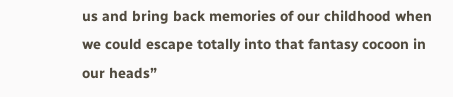us and bring back memories of our childhood when we could escape totally into that fantasy cocoon in our heads”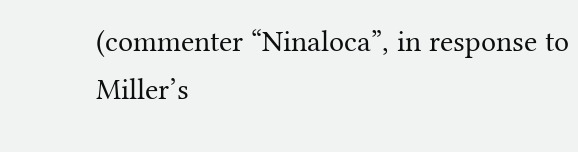(commenter “Ninaloca”, in response to Miller’s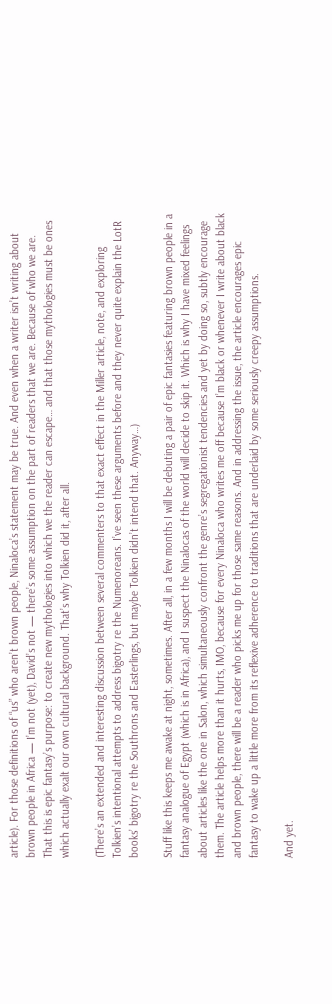article). For those definitions of “us” who aren’t brown people, Ninaloca’s statement may be true. And even when a writer isn’t writing about brown people in Africa — I’m not (yet), David’s not — there’s some assumption on the part of readers that we are. Because of who we are. That this is epic fantasy’s purpose: to create new mythologies into which we the reader can escape… and that those mythologies must be ones which actually exalt our own cultural background. That’s why Tolkien did it, after all.

(There’s an extended and interesting discussion between several commenters to that exact effect in the Miller article, note, and exploring Tolkien’s intentional attempts to address bigotry re the Numenoreans. I’ve seen these arguments before and they never quite explain the LotR books’ bigotry re the Southrons and Easterlings, but maybe Tolkien didn’t intend that. Anyway…)

Stuff like this keeps me awake at night, sometimes. After all, in a few months I will be debuting a pair of epic fantasies featuring brown people in a fantasy analogue of Egypt (which is in Africa), and I suspect the Ninalocas of the world will decide to skip it. Which is why I have mixed feelings about articles like the one in Salon, which simultaneously confront the genre’s segregationist tendencies and yet by doing so, subtly encourage them. The article helps more than it hurts, IMO, because for every Ninaloca who writes me off because I’m black or whenever I write about black and brown people, there will be a reader who picks me up for those same reasons. And in addressing the issue, the article encourages epic fantasy to wake up a little more from its reflexive adherence to traditions that are underlaid by some seriously creepy assumptions.

And yet.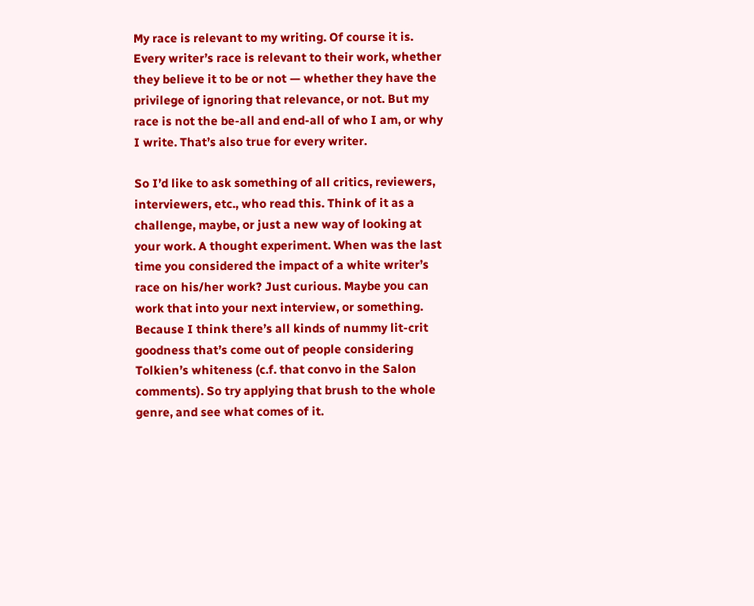My race is relevant to my writing. Of course it is. Every writer’s race is relevant to their work, whether they believe it to be or not — whether they have the privilege of ignoring that relevance, or not. But my race is not the be-all and end-all of who I am, or why I write. That’s also true for every writer.

So I’d like to ask something of all critics, reviewers, interviewers, etc., who read this. Think of it as a challenge, maybe, or just a new way of looking at your work. A thought experiment. When was the last time you considered the impact of a white writer’s race on his/her work? Just curious. Maybe you can work that into your next interview, or something. Because I think there’s all kinds of nummy lit-crit goodness that’s come out of people considering Tolkien’s whiteness (c.f. that convo in the Salon comments). So try applying that brush to the whole genre, and see what comes of it.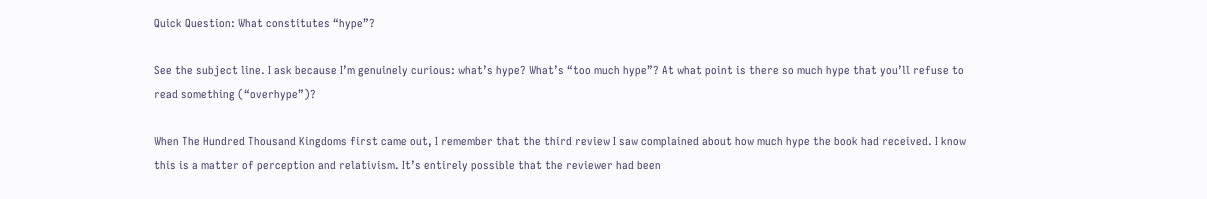Quick Question: What constitutes “hype”?

See the subject line. I ask because I’m genuinely curious: what’s hype? What’s “too much hype”? At what point is there so much hype that you’ll refuse to read something (“overhype”)?

When The Hundred Thousand Kingdoms first came out, I remember that the third review I saw complained about how much hype the book had received. I know this is a matter of perception and relativism. It’s entirely possible that the reviewer had been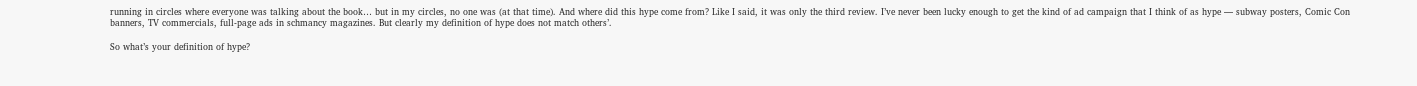running in circles where everyone was talking about the book… but in my circles, no one was (at that time). And where did this hype come from? Like I said, it was only the third review. I’ve never been lucky enough to get the kind of ad campaign that I think of as hype — subway posters, Comic Con banners, TV commercials, full-page ads in schmancy magazines. But clearly my definition of hype does not match others’.

So what’s your definition of hype?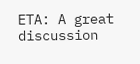ETA: A great discussion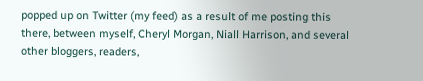popped up on Twitter (my feed) as a result of me posting this there, between myself, Cheryl Morgan, Niall Harrison, and several other bloggers, readers,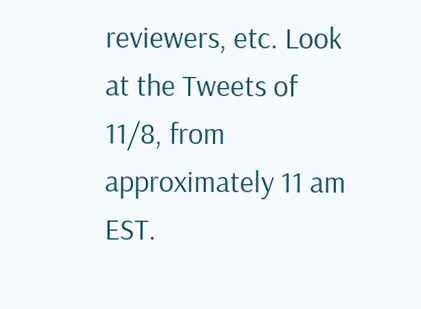reviewers, etc. Look at the Tweets of 11/8, from approximately 11 am EST.